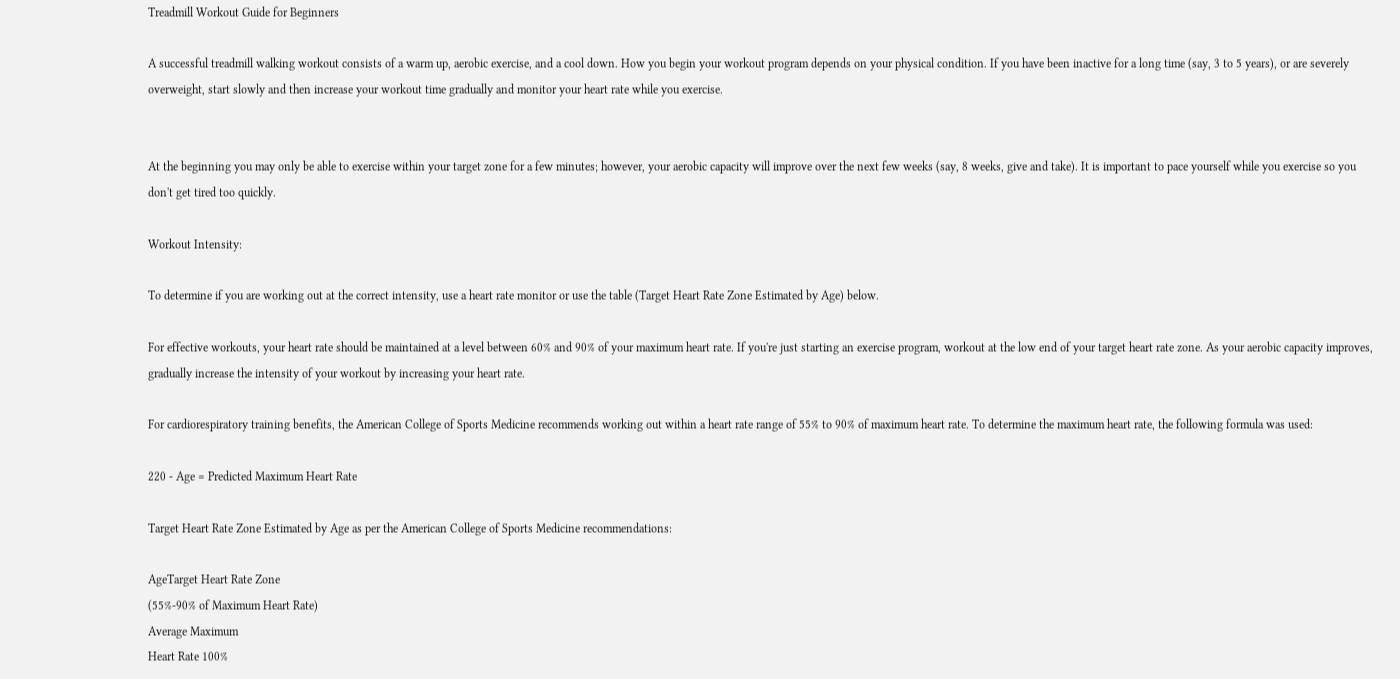Treadmill Workout Guide for Beginners

A successful treadmill walking workout consists of a warm up, aerobic exercise, and a cool down. How you begin your workout program depends on your physical condition. If you have been inactive for a long time (say, 3 to 5 years), or are severely overweight, start slowly and then increase your workout time gradually and monitor your heart rate while you exercise.


At the beginning you may only be able to exercise within your target zone for a few minutes; however, your aerobic capacity will improve over the next few weeks (say, 8 weeks, give and take). It is important to pace yourself while you exercise so you don't get tired too quickly.

Workout Intensity:

To determine if you are working out at the correct intensity, use a heart rate monitor or use the table (Target Heart Rate Zone Estimated by Age) below.

For effective workouts, your heart rate should be maintained at a level between 60% and 90% of your maximum heart rate. If you're just starting an exercise program, workout at the low end of your target heart rate zone. As your aerobic capacity improves, gradually increase the intensity of your workout by increasing your heart rate.

For cardiorespiratory training benefits, the American College of Sports Medicine recommends working out within a heart rate range of 55% to 90% of maximum heart rate. To determine the maximum heart rate, the following formula was used:

220 - Age = Predicted Maximum Heart Rate

Target Heart Rate Zone Estimated by Age as per the American College of Sports Medicine recommendations:

AgeTarget Heart Rate Zone
(55%-90% of Maximum Heart Rate)
Average Maximum
Heart Rate 100%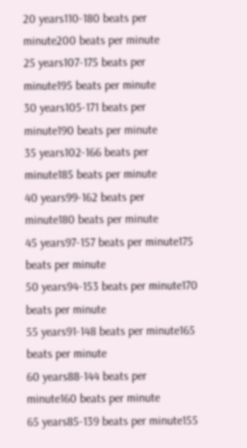20 years110-180 beats per minute200 beats per minute
25 years107-175 beats per minute195 beats per minute
30 years105-171 beats per minute190 beats per minute
35 years102-166 beats per minute185 beats per minute
40 years99-162 beats per minute180 beats per minute
45 years97-157 beats per minute175 beats per minute
50 years94-153 beats per minute170 beats per minute
55 years91-148 beats per minute165 beats per minute
60 years88-144 beats per minute160 beats per minute
65 years85-139 beats per minute155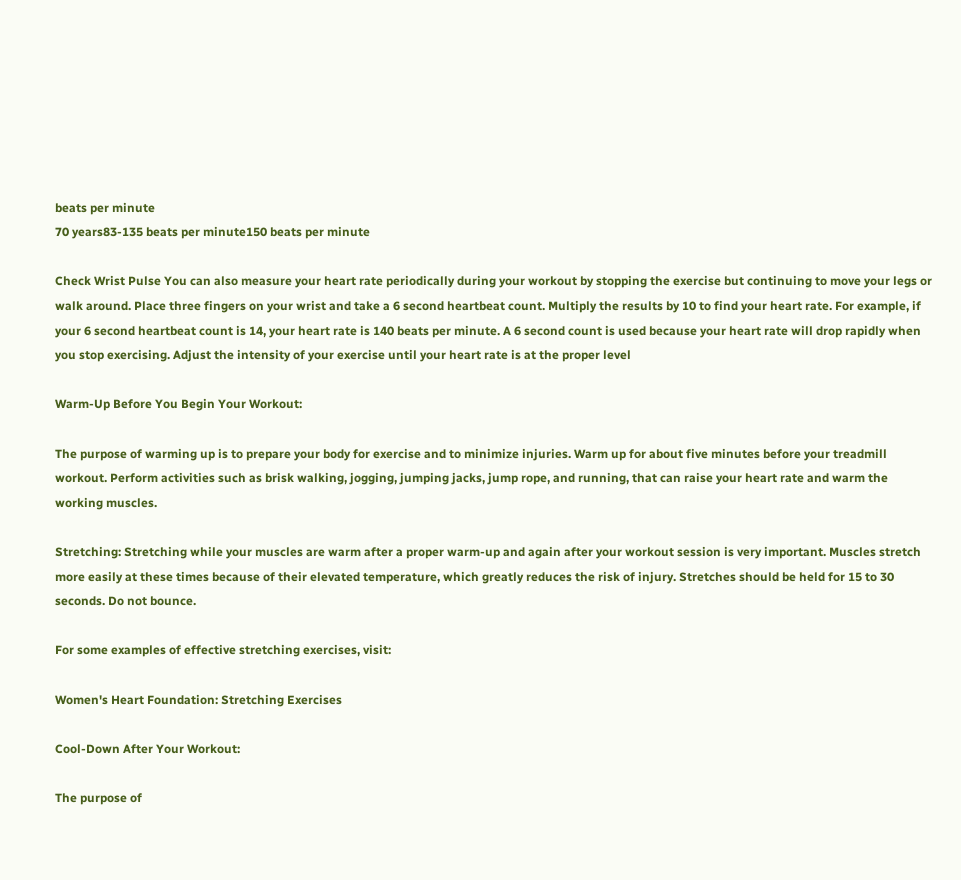beats per minute
70 years83-135 beats per minute150 beats per minute

Check Wrist Pulse You can also measure your heart rate periodically during your workout by stopping the exercise but continuing to move your legs or walk around. Place three fingers on your wrist and take a 6 second heartbeat count. Multiply the results by 10 to find your heart rate. For example, if your 6 second heartbeat count is 14, your heart rate is 140 beats per minute. A 6 second count is used because your heart rate will drop rapidly when you stop exercising. Adjust the intensity of your exercise until your heart rate is at the proper level

Warm-Up Before You Begin Your Workout:

The purpose of warming up is to prepare your body for exercise and to minimize injuries. Warm up for about five minutes before your treadmill workout. Perform activities such as brisk walking, jogging, jumping jacks, jump rope, and running, that can raise your heart rate and warm the working muscles.

Stretching: Stretching while your muscles are warm after a proper warm-up and again after your workout session is very important. Muscles stretch more easily at these times because of their elevated temperature, which greatly reduces the risk of injury. Stretches should be held for 15 to 30 seconds. Do not bounce.

For some examples of effective stretching exercises, visit:

Women's Heart Foundation: Stretching Exercises

Cool-Down After Your Workout:

The purpose of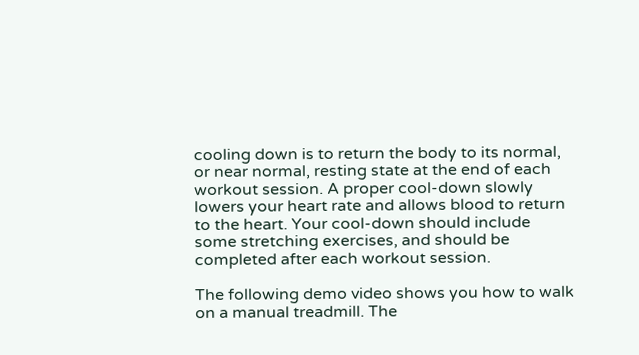cooling down is to return the body to its normal, or near normal, resting state at the end of each workout session. A proper cool-down slowly lowers your heart rate and allows blood to return to the heart. Your cool-down should include some stretching exercises, and should be completed after each workout session.

The following demo video shows you how to walk on a manual treadmill. The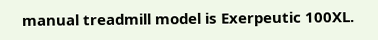manual treadmill model is Exerpeutic 100XL.